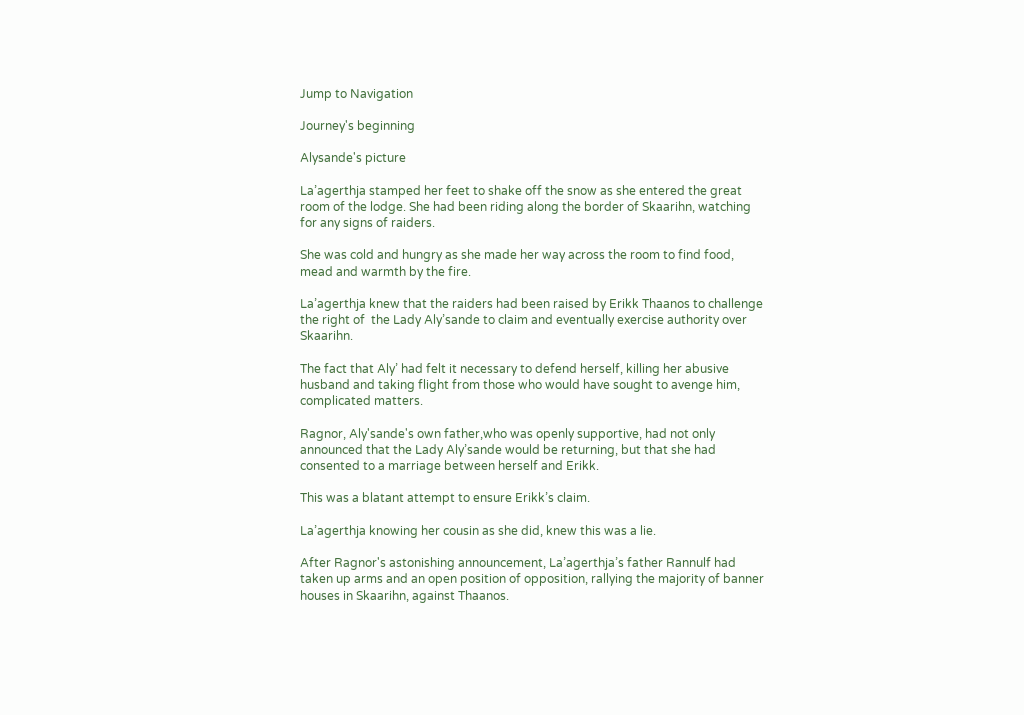Jump to Navigation

Journey's beginning

Alysande's picture

La’agerthja stamped her feet to shake off the snow as she entered the great room of the lodge. She had been riding along the border of Skaarihn, watching for any signs of raiders.

She was cold and hungry as she made her way across the room to find food, mead and warmth by the fire.

La’agerthja knew that the raiders had been raised by Erikk Thaanos to challenge the right of  the Lady Aly’sande to claim and eventually exercise authority over Skaarihn.

The fact that Aly’ had felt it necessary to defend herself, killing her abusive husband and taking flight from those who would have sought to avenge him, complicated matters.

Ragnor, Aly'sande's own father,who was openly supportive, had not only announced that the Lady Aly’sande would be returning, but that she had consented to a marriage between herself and Erikk.

This was a blatant attempt to ensure Erikk’s claim.

La’agerthja knowing her cousin as she did, knew this was a lie.

After Ragnor's astonishing announcement, La’agerthja’s father Rannulf had taken up arms and an open position of opposition, rallying the majority of banner houses in Skaarihn, against Thaanos.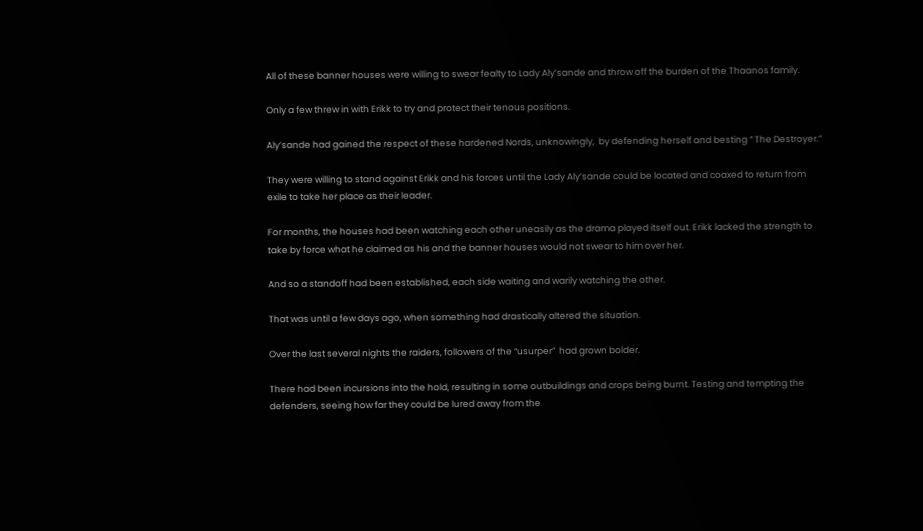All of these banner houses were willing to swear fealty to Lady Aly’sande and throw off the burden of the Thaanos family.

Only a few threw in with Erikk to try and protect their tenous positions.

Aly’sande had gained the respect of these hardened Nords, unknowingly,  by defending herself and besting “ The Destroyer.”

They were willing to stand against Erikk and his forces until the Lady Aly’sande could be located and coaxed to return from exile to take her place as their leader.

For months, the houses had been watching each other uneasily as the drama played itself out. Erikk lacked the strength to take by force what he claimed as his and the banner houses would not swear to him over her.

And so a standoff had been established, each side waiting and warily watching the other.

That was until a few days ago, when something had drastically altered the situation.

Over the last several nights the raiders, followers of the “usurper”  had grown bolder.

There had been incursions into the hold, resulting in some outbuildings and crops being burnt. Testing and tempting the defenders, seeing how far they could be lured away from the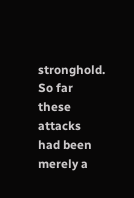stronghold. So far these attacks had been merely a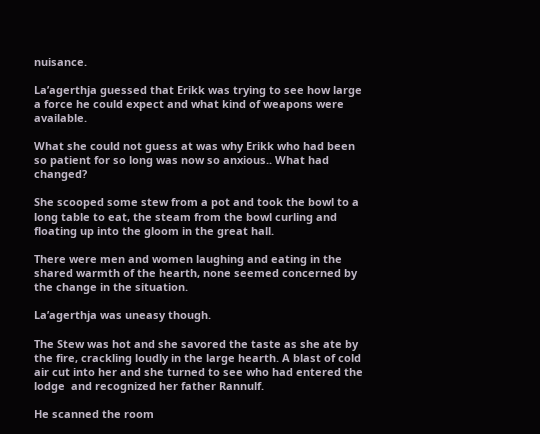nuisance.

La’agerthja guessed that Erikk was trying to see how large a force he could expect and what kind of weapons were available.

What she could not guess at was why Erikk who had been so patient for so long was now so anxious.. What had changed?

She scooped some stew from a pot and took the bowl to a long table to eat, the steam from the bowl curling and floating up into the gloom in the great hall.

There were men and women laughing and eating in the shared warmth of the hearth, none seemed concerned by the change in the situation.

La’agerthja was uneasy though.

The Stew was hot and she savored the taste as she ate by the fire, crackling loudly in the large hearth. A blast of cold air cut into her and she turned to see who had entered the lodge  and recognized her father Rannulf.

He scanned the room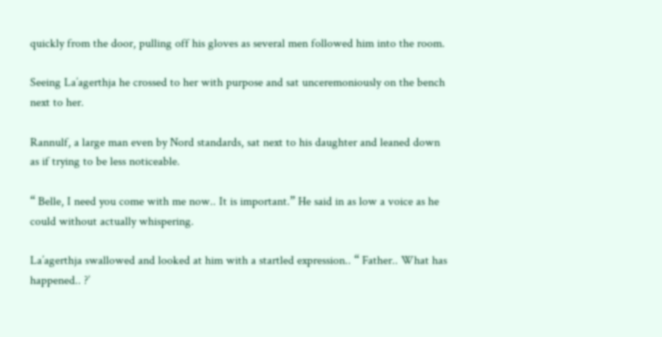quickly from the door, pulling off his gloves as several men followed him into the room.

Seeing La’agerthja he crossed to her with purpose and sat unceremoniously on the bench next to her.

Rannulf, a large man even by Nord standards, sat next to his daughter and leaned down as if trying to be less noticeable.

“ Belle, I need you come with me now.. It is important.” He said in as low a voice as he could without actually whispering.

La’agerthja swallowed and looked at him with a startled expression.. “ Father.. What has happened.. ?’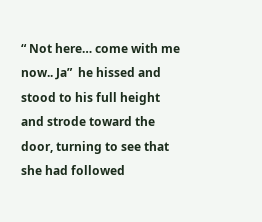“ Not here… come with me now.. Ja”  he hissed and stood to his full height and strode toward the door, turning to see that she had followed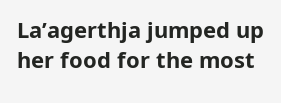La’agerthja jumped up her food for the most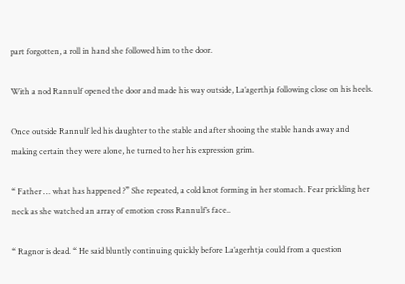part forgotten, a roll in hand she followed him to the door.

With a nod Rannulf opened the door and made his way outside, La’agerthja following close on his heels.

Once outside Rannulf led his daughter to the stable and after shooing the stable hands away and making certain they were alone, he turned to her his expression grim.

“ Father … what has happened ?” She repeated, a cold knot forming in her stomach. Fear prickling her neck as she watched an array of emotion cross Rannulf’s face..

“ Ragnor is dead. “ He said bluntly continuing quickly before La’agerhtja could from a question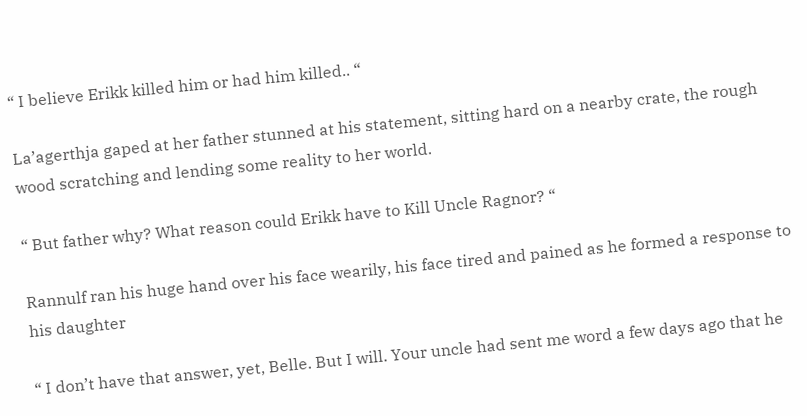“ I believe Erikk killed him or had him killed.. “

La’agerthja gaped at her father stunned at his statement, sitting hard on a nearby crate, the rough wood scratching and lending some reality to her world.

“ But father why? What reason could Erikk have to Kill Uncle Ragnor? “

Rannulf ran his huge hand over his face wearily, his face tired and pained as he formed a response to his daughter

“ I don’t have that answer, yet, Belle. But I will. Your uncle had sent me word a few days ago that he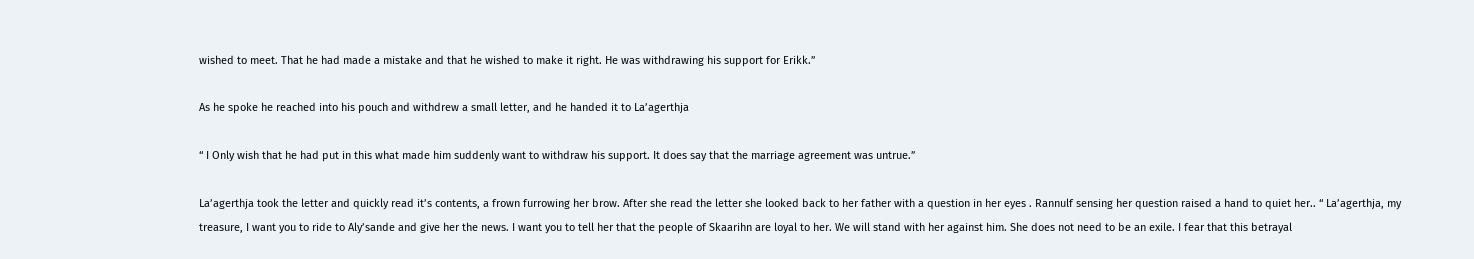wished to meet. That he had made a mistake and that he wished to make it right. He was withdrawing his support for Erikk.”

As he spoke he reached into his pouch and withdrew a small letter, and he handed it to La’agerthja

“ I Only wish that he had put in this what made him suddenly want to withdraw his support. It does say that the marriage agreement was untrue.”

La’agerthja took the letter and quickly read it’s contents, a frown furrowing her brow. After she read the letter she looked back to her father with a question in her eyes . Rannulf sensing her question raised a hand to quiet her.. “ La’agerthja, my treasure, I want you to ride to Aly’sande and give her the news. I want you to tell her that the people of Skaarihn are loyal to her. We will stand with her against him. She does not need to be an exile. I fear that this betrayal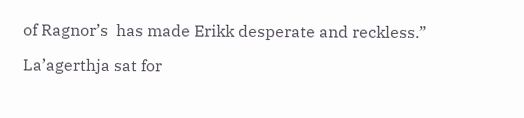of Ragnor’s  has made Erikk desperate and reckless.”

La’agerthja sat for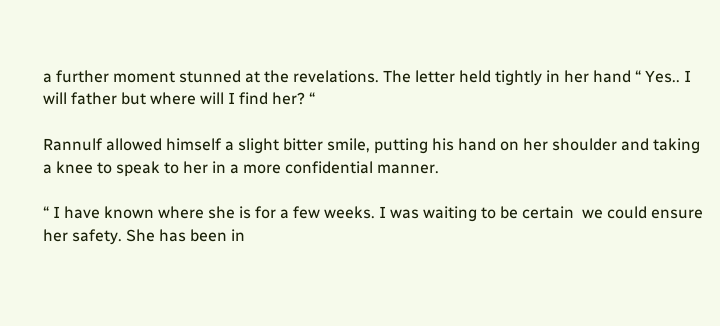a further moment stunned at the revelations. The letter held tightly in her hand “ Yes.. I will father but where will I find her? “

Rannulf allowed himself a slight bitter smile, putting his hand on her shoulder and taking a knee to speak to her in a more confidential manner.

“ I have known where she is for a few weeks. I was waiting to be certain  we could ensure her safety. She has been in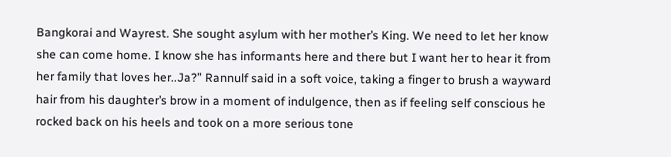Bangkorai and Wayrest. She sought asylum with her mother’s King. We need to let her know she can come home. I know she has informants here and there but I want her to hear it from her family that loves her..Ja?” Rannulf said in a soft voice, taking a finger to brush a wayward hair from his daughter’s brow in a moment of indulgence, then as if feeling self conscious he rocked back on his heels and took on a more serious tone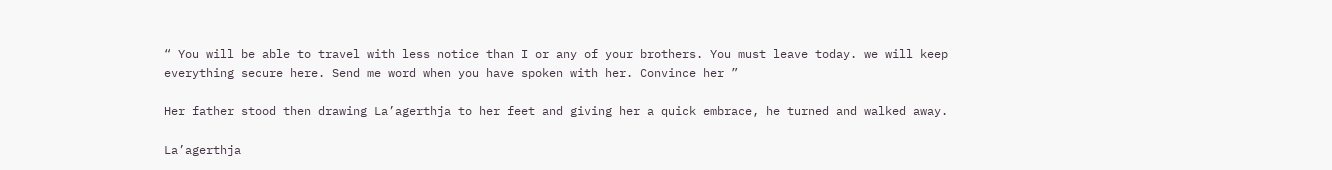“ You will be able to travel with less notice than I or any of your brothers. You must leave today. we will keep everything secure here. Send me word when you have spoken with her. Convince her ”

Her father stood then drawing La’agerthja to her feet and giving her a quick embrace, he turned and walked away.

La’agerthja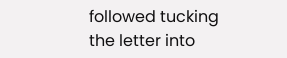followed tucking the letter into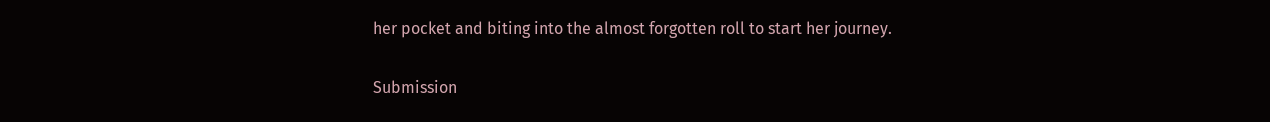her pocket and biting into the almost forgotten roll to start her journey.

Submission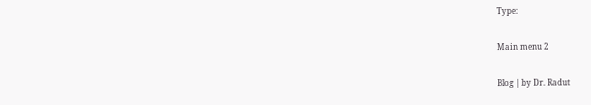Type:

Main menu 2

Blog | by Dr. Radut